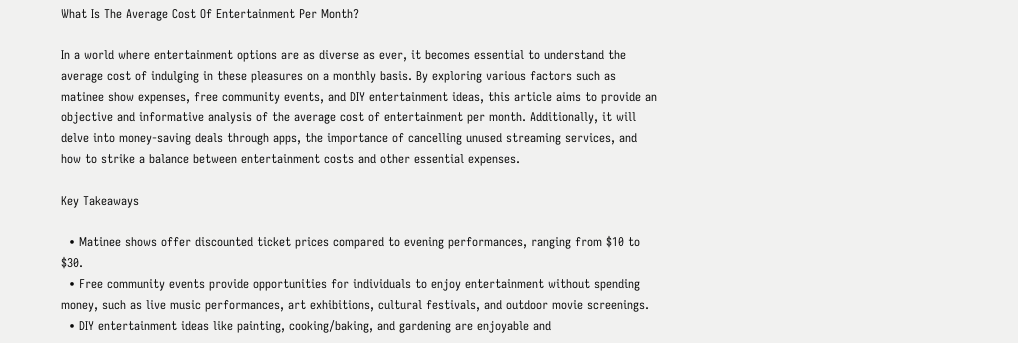What Is The Average Cost Of Entertainment Per Month?

In a world where entertainment options are as diverse as ever, it becomes essential to understand the average cost of indulging in these pleasures on a monthly basis. By exploring various factors such as matinee show expenses, free community events, and DIY entertainment ideas, this article aims to provide an objective and informative analysis of the average cost of entertainment per month. Additionally, it will delve into money-saving deals through apps, the importance of cancelling unused streaming services, and how to strike a balance between entertainment costs and other essential expenses.

Key Takeaways

  • Matinee shows offer discounted ticket prices compared to evening performances, ranging from $10 to $30.
  • Free community events provide opportunities for individuals to enjoy entertainment without spending money, such as live music performances, art exhibitions, cultural festivals, and outdoor movie screenings.
  • DIY entertainment ideas like painting, cooking/baking, and gardening are enjoyable and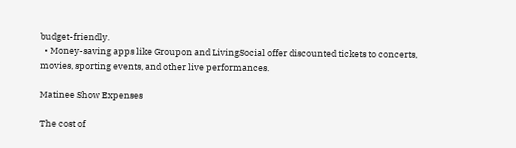budget-friendly.
  • Money-saving apps like Groupon and LivingSocial offer discounted tickets to concerts, movies, sporting events, and other live performances.

Matinee Show Expenses

The cost of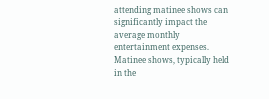attending matinee shows can significantly impact the average monthly entertainment expenses. Matinee shows, typically held in the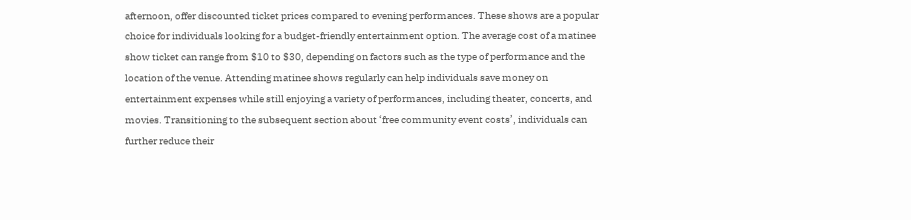afternoon, offer discounted ticket prices compared to evening performances. These shows are a popular choice for individuals looking for a budget-friendly entertainment option. The average cost of a matinee show ticket can range from $10 to $30, depending on factors such as the type of performance and the location of the venue. Attending matinee shows regularly can help individuals save money on entertainment expenses while still enjoying a variety of performances, including theater, concerts, and movies. Transitioning to the subsequent section about ‘free community event costs’, individuals can further reduce their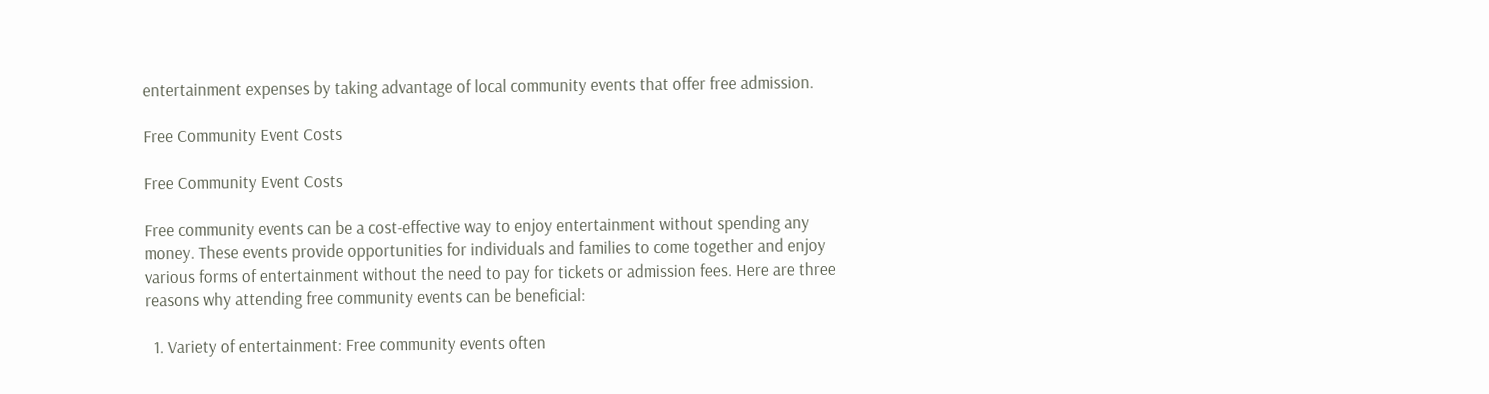entertainment expenses by taking advantage of local community events that offer free admission.

Free Community Event Costs

Free Community Event Costs

Free community events can be a cost-effective way to enjoy entertainment without spending any money. These events provide opportunities for individuals and families to come together and enjoy various forms of entertainment without the need to pay for tickets or admission fees. Here are three reasons why attending free community events can be beneficial:

  1. Variety of entertainment: Free community events often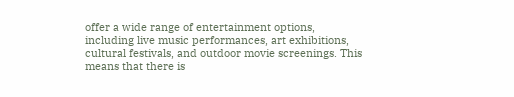offer a wide range of entertainment options, including live music performances, art exhibitions, cultural festivals, and outdoor movie screenings. This means that there is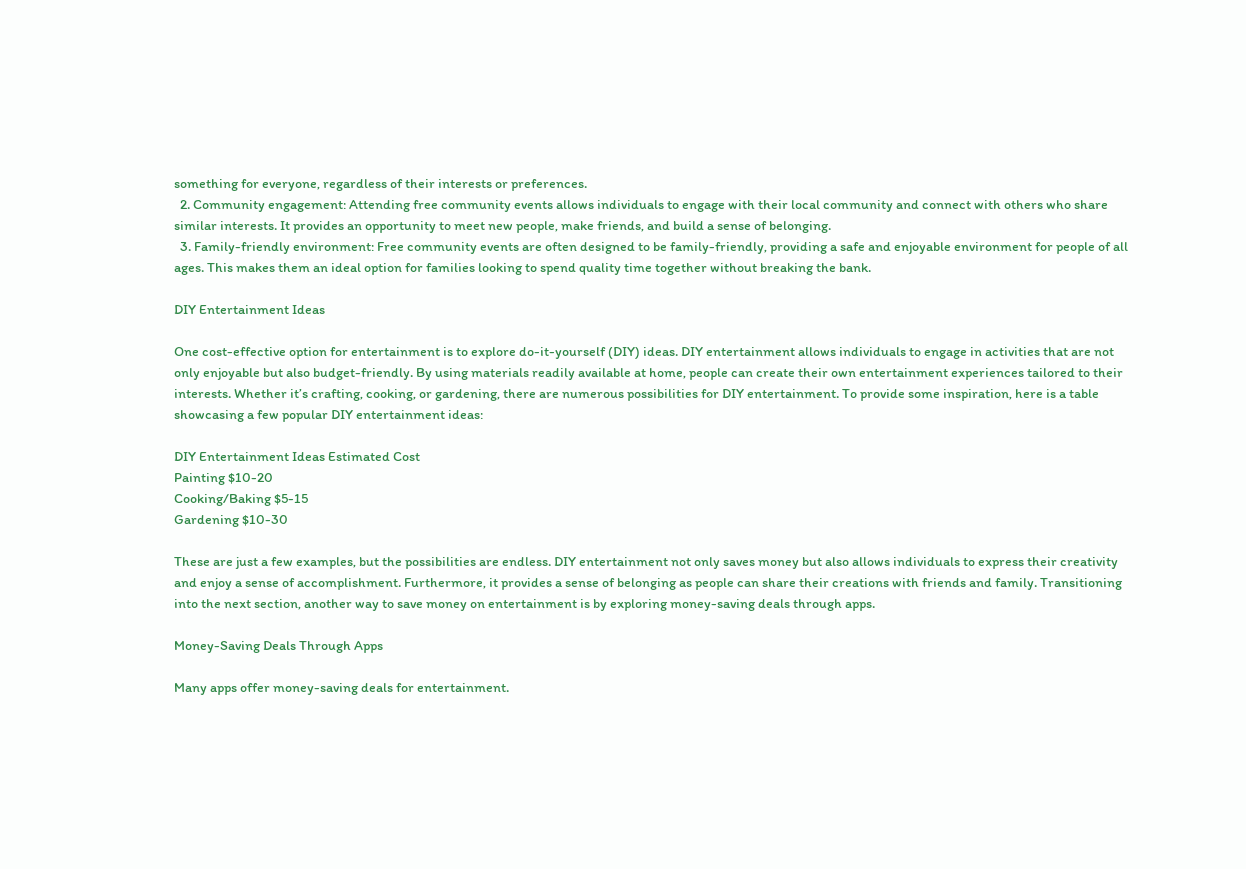something for everyone, regardless of their interests or preferences.
  2. Community engagement: Attending free community events allows individuals to engage with their local community and connect with others who share similar interests. It provides an opportunity to meet new people, make friends, and build a sense of belonging.
  3. Family-friendly environment: Free community events are often designed to be family-friendly, providing a safe and enjoyable environment for people of all ages. This makes them an ideal option for families looking to spend quality time together without breaking the bank.

DIY Entertainment Ideas

One cost-effective option for entertainment is to explore do-it-yourself (DIY) ideas. DIY entertainment allows individuals to engage in activities that are not only enjoyable but also budget-friendly. By using materials readily available at home, people can create their own entertainment experiences tailored to their interests. Whether it’s crafting, cooking, or gardening, there are numerous possibilities for DIY entertainment. To provide some inspiration, here is a table showcasing a few popular DIY entertainment ideas:

DIY Entertainment Ideas Estimated Cost
Painting $10-20
Cooking/Baking $5-15
Gardening $10-30

These are just a few examples, but the possibilities are endless. DIY entertainment not only saves money but also allows individuals to express their creativity and enjoy a sense of accomplishment. Furthermore, it provides a sense of belonging as people can share their creations with friends and family. Transitioning into the next section, another way to save money on entertainment is by exploring money-saving deals through apps.

Money-Saving Deals Through Apps

Many apps offer money-saving deals for entertainment.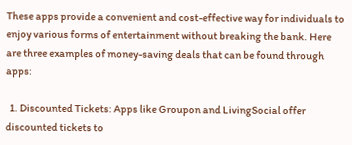These apps provide a convenient and cost-effective way for individuals to enjoy various forms of entertainment without breaking the bank. Here are three examples of money-saving deals that can be found through apps:

  1. Discounted Tickets: Apps like Groupon and LivingSocial offer discounted tickets to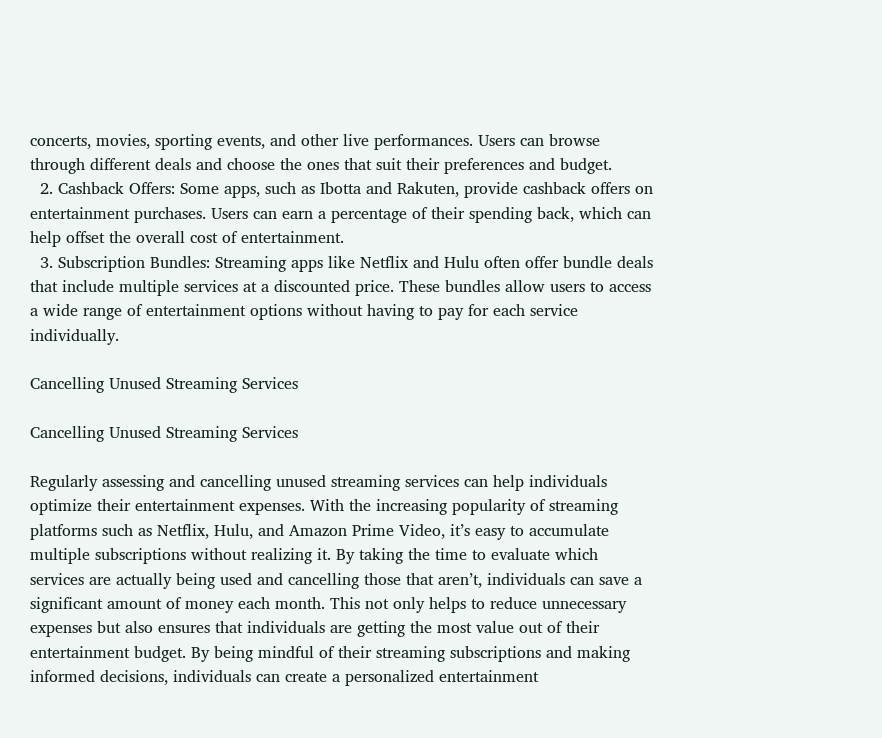concerts, movies, sporting events, and other live performances. Users can browse through different deals and choose the ones that suit their preferences and budget.
  2. Cashback Offers: Some apps, such as Ibotta and Rakuten, provide cashback offers on entertainment purchases. Users can earn a percentage of their spending back, which can help offset the overall cost of entertainment.
  3. Subscription Bundles: Streaming apps like Netflix and Hulu often offer bundle deals that include multiple services at a discounted price. These bundles allow users to access a wide range of entertainment options without having to pay for each service individually.

Cancelling Unused Streaming Services

Cancelling Unused Streaming Services

Regularly assessing and cancelling unused streaming services can help individuals optimize their entertainment expenses. With the increasing popularity of streaming platforms such as Netflix, Hulu, and Amazon Prime Video, it’s easy to accumulate multiple subscriptions without realizing it. By taking the time to evaluate which services are actually being used and cancelling those that aren’t, individuals can save a significant amount of money each month. This not only helps to reduce unnecessary expenses but also ensures that individuals are getting the most value out of their entertainment budget. By being mindful of their streaming subscriptions and making informed decisions, individuals can create a personalized entertainment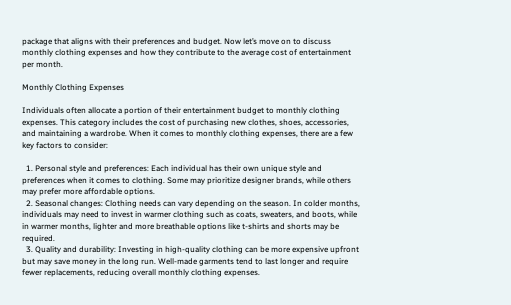package that aligns with their preferences and budget. Now let’s move on to discuss monthly clothing expenses and how they contribute to the average cost of entertainment per month.

Monthly Clothing Expenses

Individuals often allocate a portion of their entertainment budget to monthly clothing expenses. This category includes the cost of purchasing new clothes, shoes, accessories, and maintaining a wardrobe. When it comes to monthly clothing expenses, there are a few key factors to consider:

  1. Personal style and preferences: Each individual has their own unique style and preferences when it comes to clothing. Some may prioritize designer brands, while others may prefer more affordable options.
  2. Seasonal changes: Clothing needs can vary depending on the season. In colder months, individuals may need to invest in warmer clothing such as coats, sweaters, and boots, while in warmer months, lighter and more breathable options like t-shirts and shorts may be required.
  3. Quality and durability: Investing in high-quality clothing can be more expensive upfront but may save money in the long run. Well-made garments tend to last longer and require fewer replacements, reducing overall monthly clothing expenses.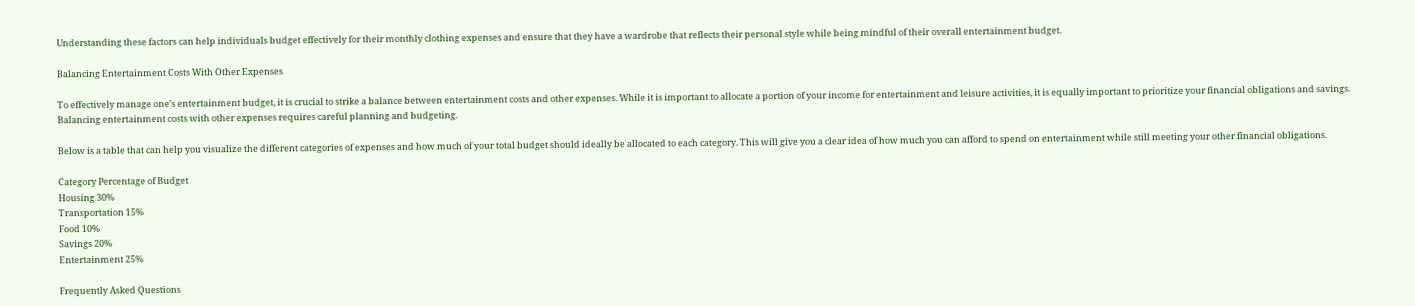Understanding these factors can help individuals budget effectively for their monthly clothing expenses and ensure that they have a wardrobe that reflects their personal style while being mindful of their overall entertainment budget.

Balancing Entertainment Costs With Other Expenses

To effectively manage one’s entertainment budget, it is crucial to strike a balance between entertainment costs and other expenses. While it is important to allocate a portion of your income for entertainment and leisure activities, it is equally important to prioritize your financial obligations and savings. Balancing entertainment costs with other expenses requires careful planning and budgeting.

Below is a table that can help you visualize the different categories of expenses and how much of your total budget should ideally be allocated to each category. This will give you a clear idea of how much you can afford to spend on entertainment while still meeting your other financial obligations.

Category Percentage of Budget
Housing 30%
Transportation 15%
Food 10%
Savings 20%
Entertainment 25%

Frequently Asked Questions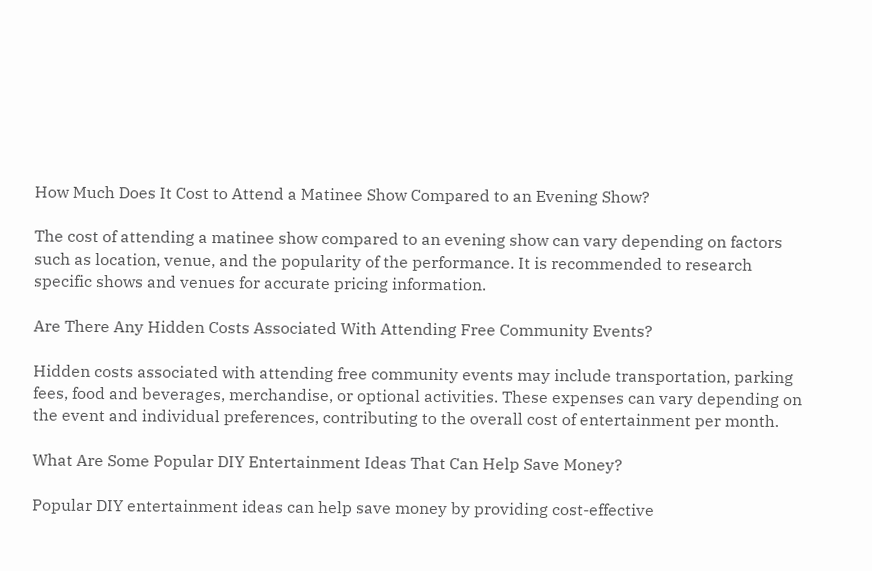How Much Does It Cost to Attend a Matinee Show Compared to an Evening Show?

The cost of attending a matinee show compared to an evening show can vary depending on factors such as location, venue, and the popularity of the performance. It is recommended to research specific shows and venues for accurate pricing information.

Are There Any Hidden Costs Associated With Attending Free Community Events?

Hidden costs associated with attending free community events may include transportation, parking fees, food and beverages, merchandise, or optional activities. These expenses can vary depending on the event and individual preferences, contributing to the overall cost of entertainment per month.

What Are Some Popular DIY Entertainment Ideas That Can Help Save Money?

Popular DIY entertainment ideas can help save money by providing cost-effective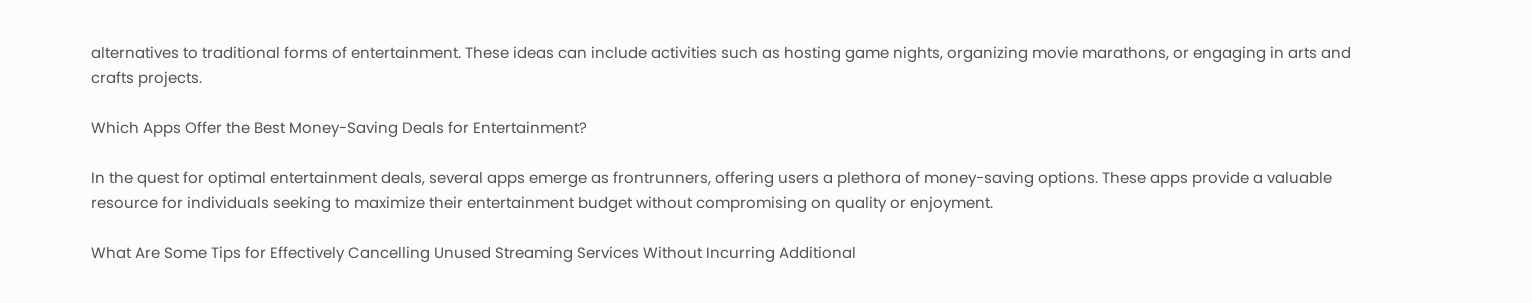alternatives to traditional forms of entertainment. These ideas can include activities such as hosting game nights, organizing movie marathons, or engaging in arts and crafts projects.

Which Apps Offer the Best Money-Saving Deals for Entertainment?

In the quest for optimal entertainment deals, several apps emerge as frontrunners, offering users a plethora of money-saving options. These apps provide a valuable resource for individuals seeking to maximize their entertainment budget without compromising on quality or enjoyment.

What Are Some Tips for Effectively Cancelling Unused Streaming Services Without Incurring Additional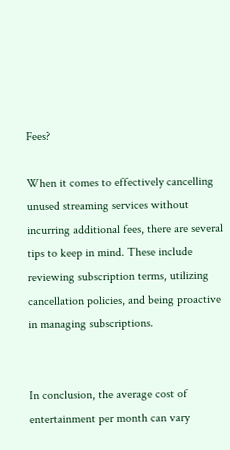Fees?

When it comes to effectively cancelling unused streaming services without incurring additional fees, there are several tips to keep in mind. These include reviewing subscription terms, utilizing cancellation policies, and being proactive in managing subscriptions.


In conclusion, the average cost of entertainment per month can vary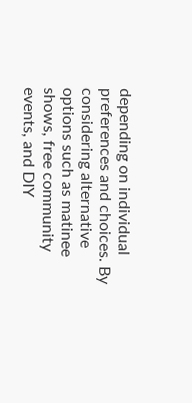depending on individual preferences and choices. By considering alternative options such as matinee shows, free community events, and DIY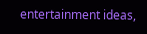entertainment ideas,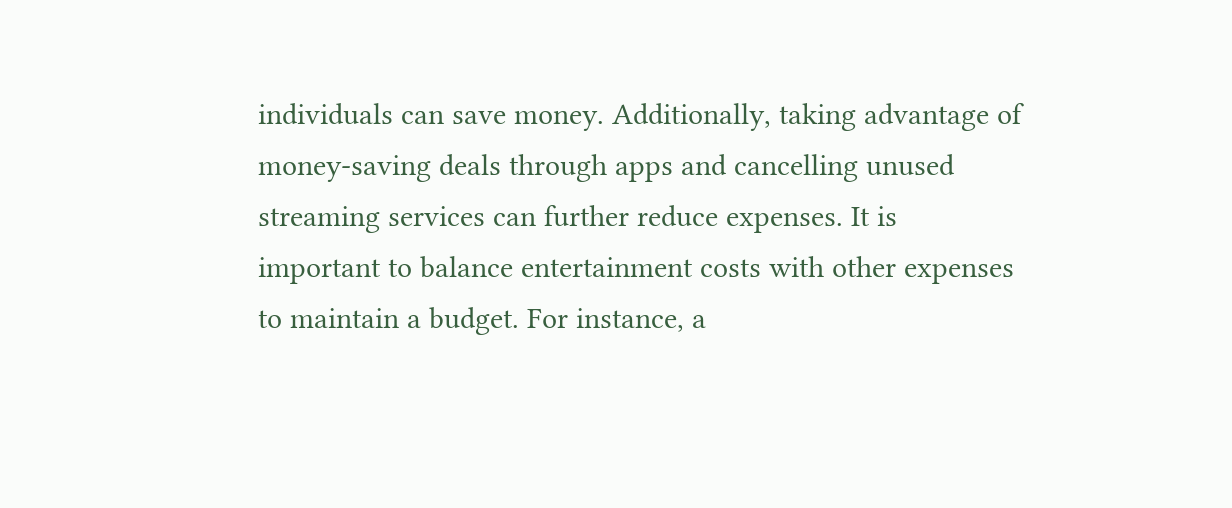individuals can save money. Additionally, taking advantage of money-saving deals through apps and cancelling unused streaming services can further reduce expenses. It is important to balance entertainment costs with other expenses to maintain a budget. For instance, a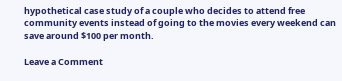hypothetical case study of a couple who decides to attend free community events instead of going to the movies every weekend can save around $100 per month.

Leave a Comment